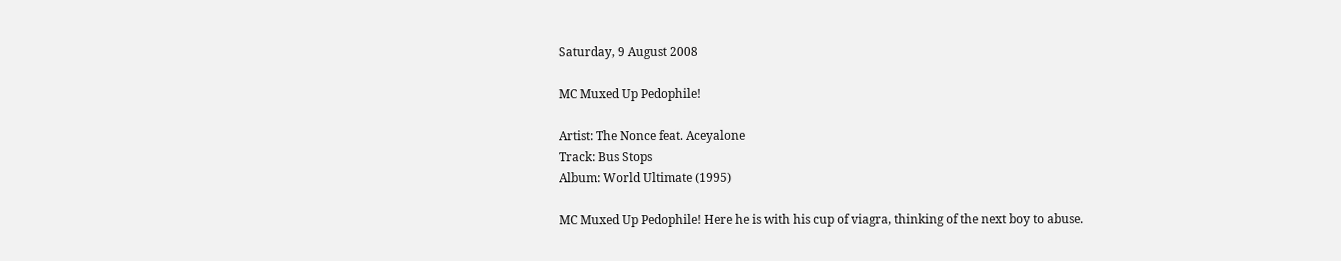Saturday, 9 August 2008

MC Muxed Up Pedophile!

Artist: The Nonce feat. Aceyalone
Track: Bus Stops
Album: World Ultimate (1995)

MC Muxed Up Pedophile! Here he is with his cup of viagra, thinking of the next boy to abuse.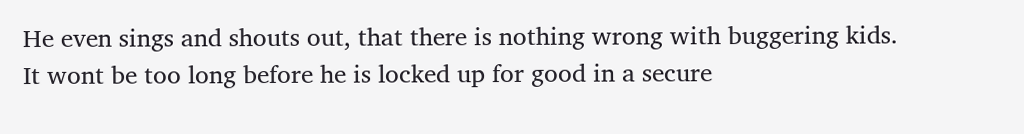He even sings and shouts out, that there is nothing wrong with buggering kids.
It wont be too long before he is locked up for good in a secure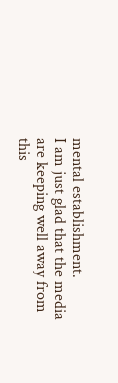mental establishment.
I am just glad that the media are keeping well away from this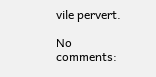vile pervert.

No comments: